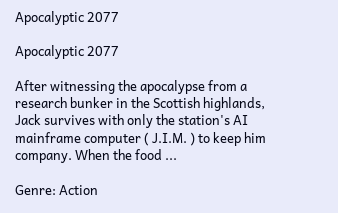Apocalyptic 2077

Apocalyptic 2077

After witnessing the apocalypse from a research bunker in the Scottish highlands, Jack survives with only the station's AI mainframe computer ( J.I.M. ) to keep him company. When the food ...

Genre: Action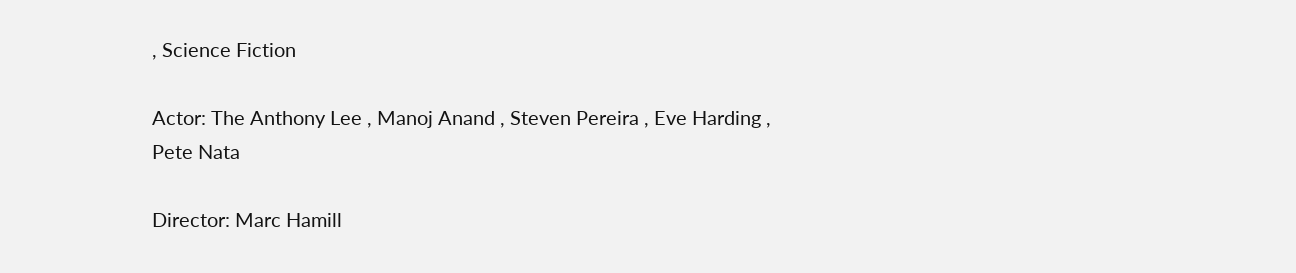, Science Fiction

Actor: The Anthony Lee , Manoj Anand , Steven Pereira , Eve Harding , Pete Nata

Director: Marc Hamill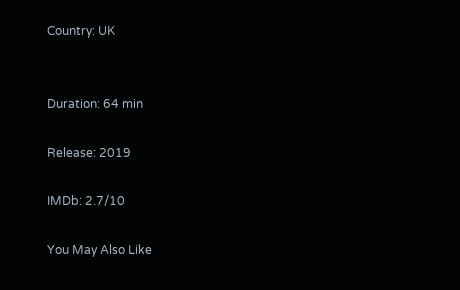Country: UK


Duration: 64 min

Release: 2019

IMDb: 2.7/10

You May Also Like